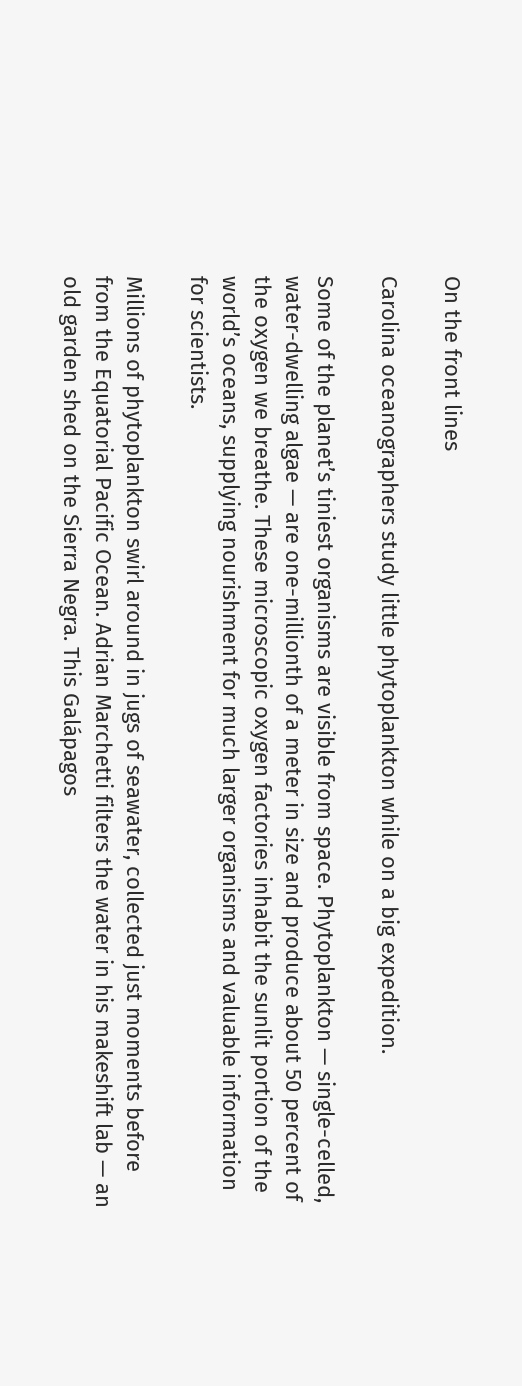On the front lines

Carolina oceanographers study little phytoplankton while on a big expedition.

Some of the planet’s tiniest organisms are visible from space. Phytoplankton — single-celled, water-dwelling algae — are one-millionth of a meter in size and produce about 50 percent of the oxygen we breathe. These microscopic oxygen factories inhabit the sunlit portion of the world’s oceans, supplying nourishment for much larger organisms and valuable information for scientists.

Millions of phytoplankton swirl around in jugs of seawater, collected just moments before from the Equatorial Pacific Ocean. Adrian Marchetti filters the water in his makeshift lab — an old garden shed on the Sierra Negra. This Galápagos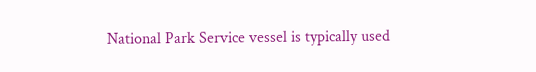National Park Service vessel is typically used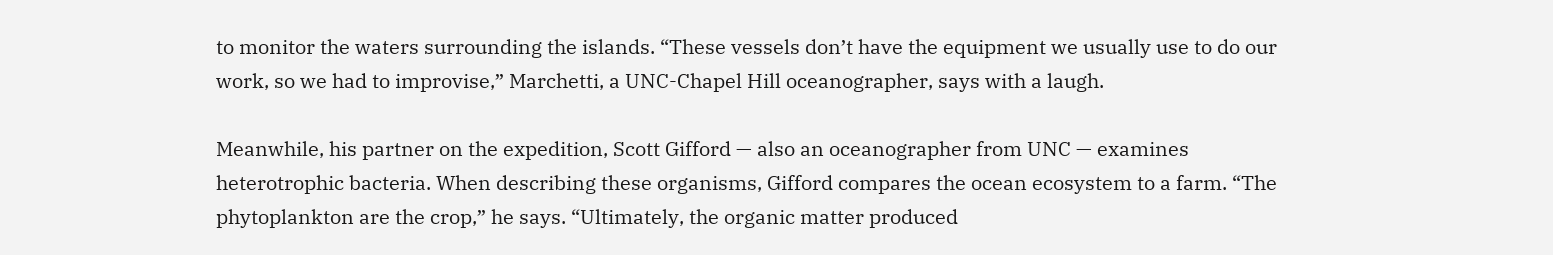to monitor the waters surrounding the islands. “These vessels don’t have the equipment we usually use to do our work, so we had to improvise,” Marchetti, a UNC-Chapel Hill oceanographer, says with a laugh.

Meanwhile, his partner on the expedition, Scott Gifford — also an oceanographer from UNC — examines heterotrophic bacteria. When describing these organisms, Gifford compares the ocean ecosystem to a farm. “The phytoplankton are the crop,” he says. “Ultimately, the organic matter produced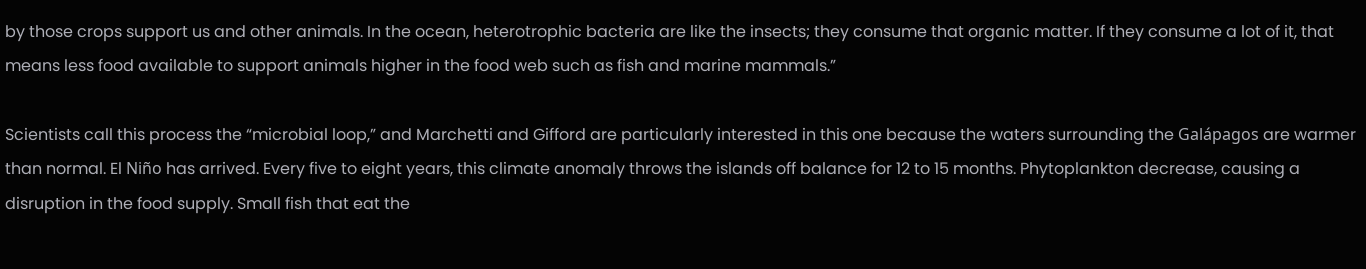by those crops support us and other animals. In the ocean, heterotrophic bacteria are like the insects; they consume that organic matter. If they consume a lot of it, that means less food available to support animals higher in the food web such as fish and marine mammals.”

Scientists call this process the “microbial loop,” and Marchetti and Gifford are particularly interested in this one because the waters surrounding the Galápagos are warmer than normal. El Niño has arrived. Every five to eight years, this climate anomaly throws the islands off balance for 12 to 15 months. Phytoplankton decrease, causing a disruption in the food supply. Small fish that eat the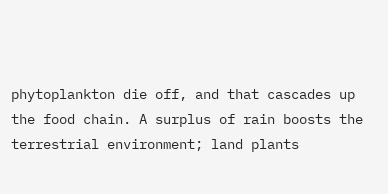phytoplankton die off, and that cascades up the food chain. A surplus of rain boosts the terrestrial environment; land plants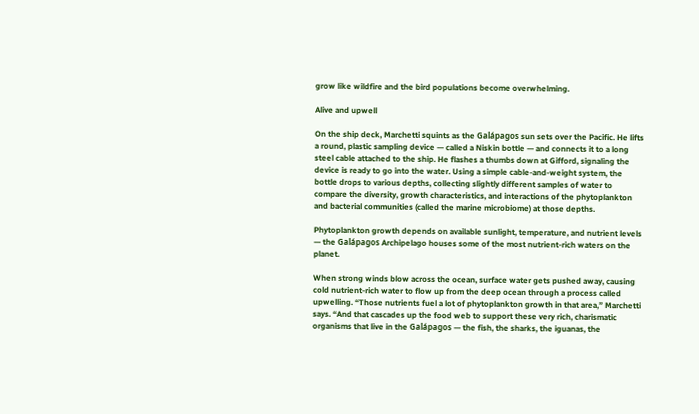grow like wildfire and the bird populations become overwhelming.

Alive and upwell

On the ship deck, Marchetti squints as the Galápagos sun sets over the Pacific. He lifts a round, plastic sampling device — called a Niskin bottle — and connects it to a long steel cable attached to the ship. He flashes a thumbs down at Gifford, signaling the device is ready to go into the water. Using a simple cable-and-weight system, the bottle drops to various depths, collecting slightly different samples of water to compare the diversity, growth characteristics, and interactions of the phytoplankton and bacterial communities (called the marine microbiome) at those depths.

Phytoplankton growth depends on available sunlight, temperature, and nutrient levels — the Galápagos Archipelago houses some of the most nutrient-rich waters on the planet.

When strong winds blow across the ocean, surface water gets pushed away, causing cold nutrient-rich water to flow up from the deep ocean through a process called upwelling. “Those nutrients fuel a lot of phytoplankton growth in that area,” Marchetti says. “And that cascades up the food web to support these very rich, charismatic organisms that live in the Galápagos — the fish, the sharks, the iguanas, the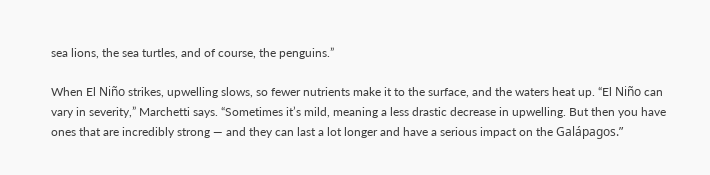sea lions, the sea turtles, and of course, the penguins.”

When El Niño strikes, upwelling slows, so fewer nutrients make it to the surface, and the waters heat up. “El Niño can vary in severity,” Marchetti says. “Sometimes it’s mild, meaning a less drastic decrease in upwelling. But then you have ones that are incredibly strong — and they can last a lot longer and have a serious impact on the Galápagos.”